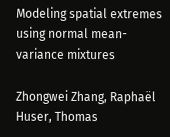Modeling spatial extremes using normal mean-variance mixtures

Zhongwei Zhang, Raphaël Huser, Thomas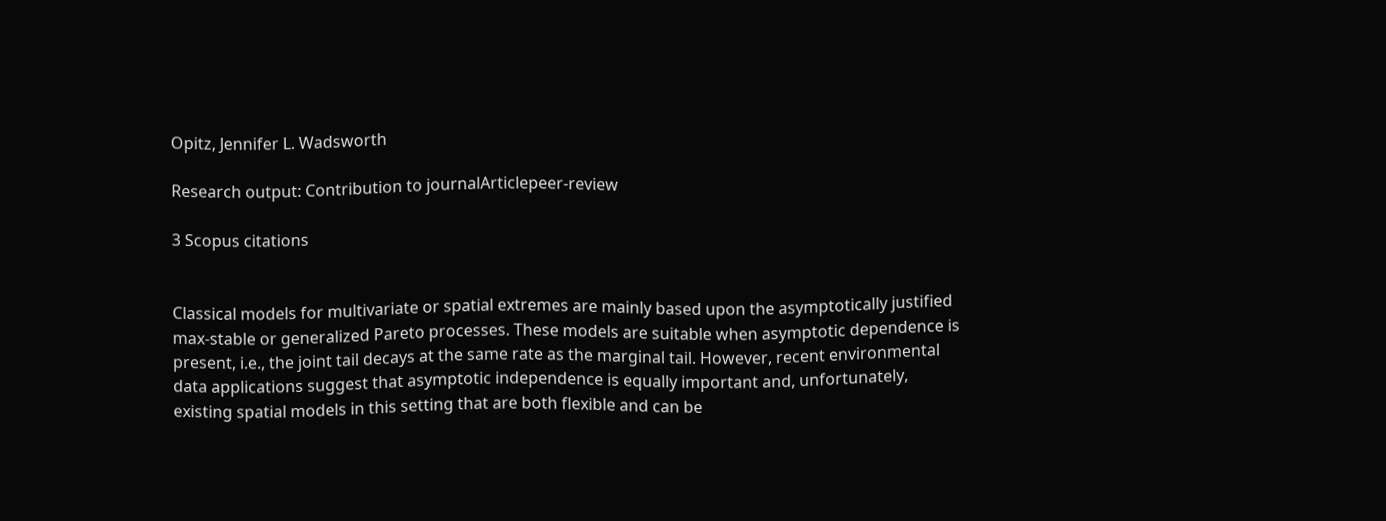Opitz, Jennifer L. Wadsworth

Research output: Contribution to journalArticlepeer-review

3 Scopus citations


Classical models for multivariate or spatial extremes are mainly based upon the asymptotically justified max-stable or generalized Pareto processes. These models are suitable when asymptotic dependence is present, i.e., the joint tail decays at the same rate as the marginal tail. However, recent environmental data applications suggest that asymptotic independence is equally important and, unfortunately, existing spatial models in this setting that are both flexible and can be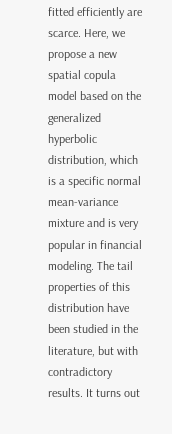fitted efficiently are scarce. Here, we propose a new spatial copula model based on the generalized hyperbolic distribution, which is a specific normal mean-variance mixture and is very popular in financial modeling. The tail properties of this distribution have been studied in the literature, but with contradictory results. It turns out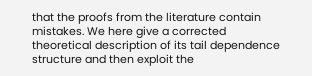that the proofs from the literature contain mistakes. We here give a corrected theoretical description of its tail dependence structure and then exploit the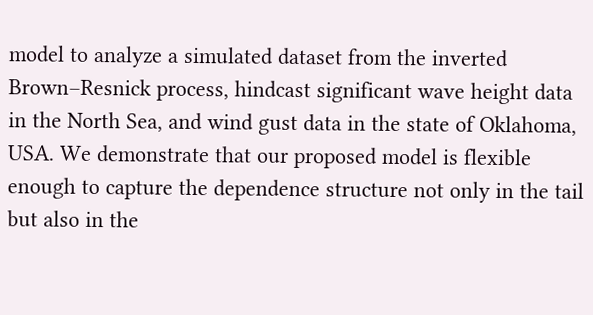model to analyze a simulated dataset from the inverted Brown–Resnick process, hindcast significant wave height data in the North Sea, and wind gust data in the state of Oklahoma, USA. We demonstrate that our proposed model is flexible enough to capture the dependence structure not only in the tail but also in the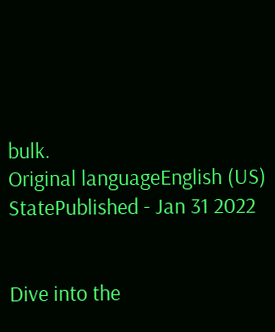bulk.
Original languageEnglish (US)
StatePublished - Jan 31 2022


Dive into the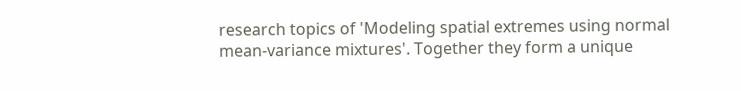research topics of 'Modeling spatial extremes using normal mean-variance mixtures'. Together they form a unique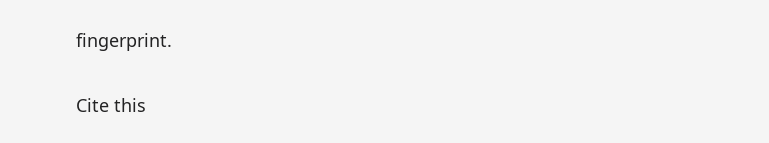fingerprint.

Cite this